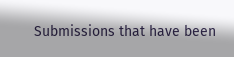Submissions that have been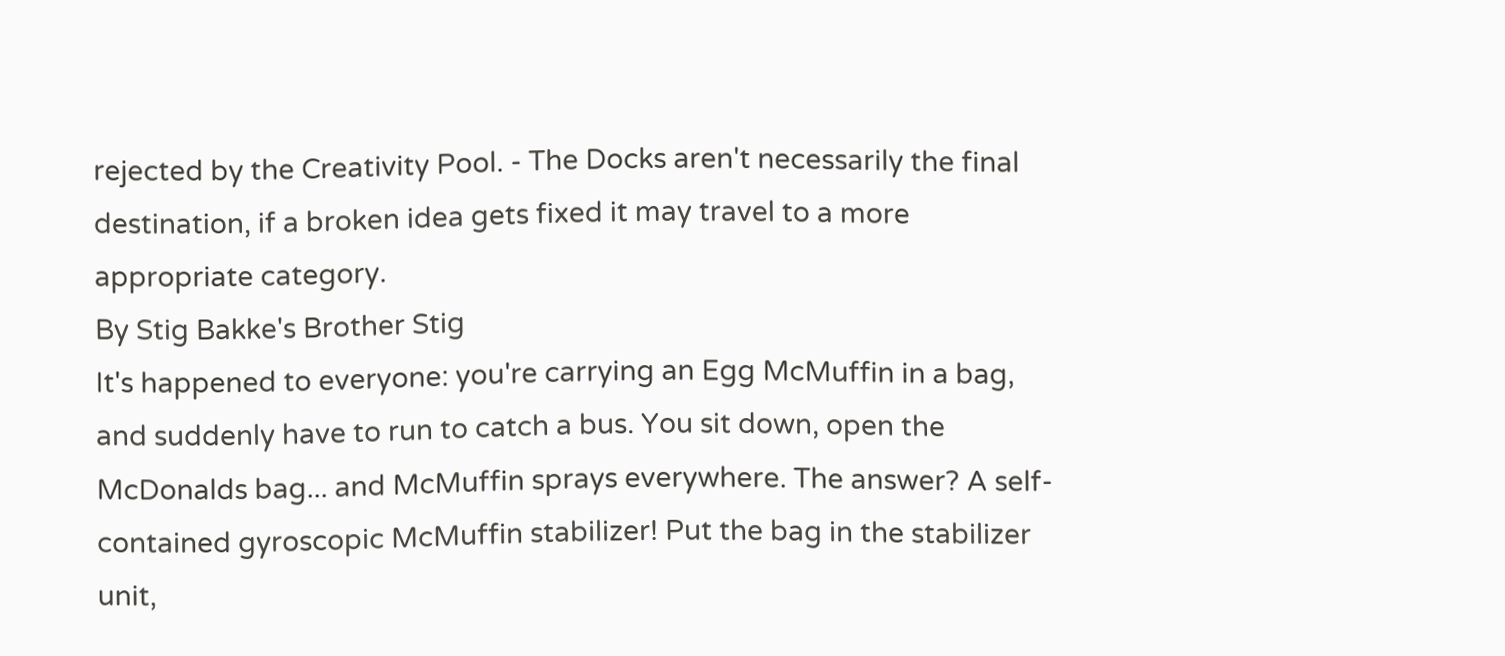rejected by the Creativity Pool. - The Docks aren't necessarily the final destination, if a broken idea gets fixed it may travel to a more appropriate category.
By Stig Bakke's Brother Stig
It's happened to everyone: you're carrying an Egg McMuffin in a bag, and suddenly have to run to catch a bus. You sit down, open the McDonalds bag... and McMuffin sprays everywhere. The answer? A self-contained gyroscopic McMuffin stabilizer! Put the bag in the stabilizer unit,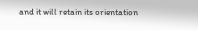and it will retain its orientation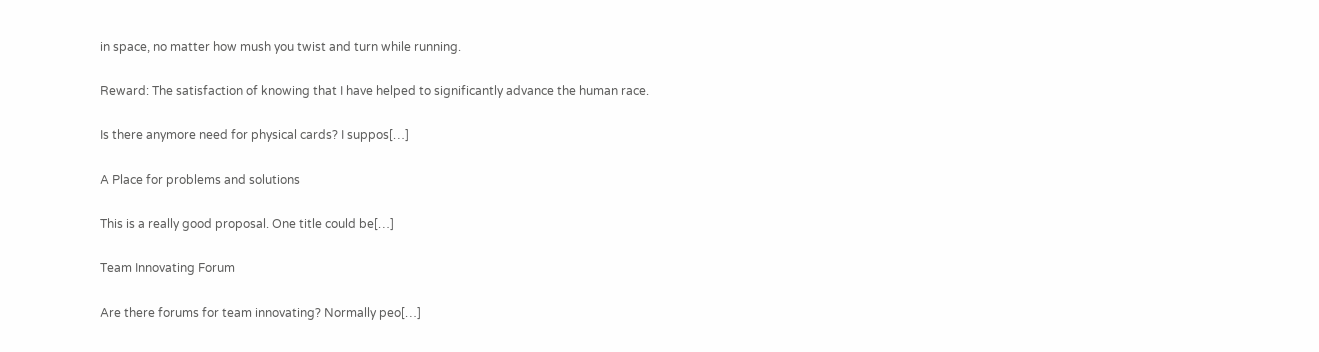in space, no matter how mush you twist and turn while running.

Reward: The satisfaction of knowing that I have helped to significantly advance the human race.

Is there anymore need for physical cards? I suppos[…]

A Place for problems and solutions

This is a really good proposal. One title could be[…]

Team Innovating Forum

Are there forums for team innovating? Normally peo[…]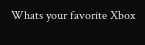Whats your favorite Xbox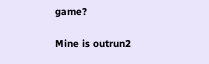game?

Mine is outrun2